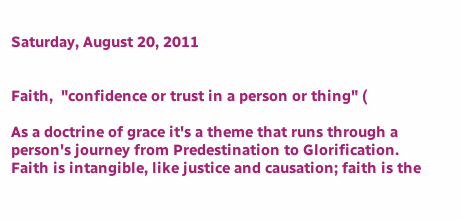Saturday, August 20, 2011


Faith,  "confidence or trust in a person or thing" (

As a doctrine of grace it's a theme that runs through a person's journey from Predestination to Glorification. Faith is intangible, like justice and causation; faith is the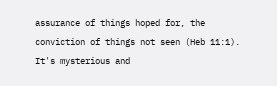assurance of things hoped for, the conviction of things not seen (Heb 11:1).  It's mysterious and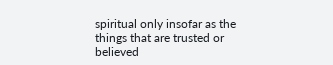spiritual only insofar as the things that are trusted or believed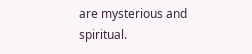are mysterious and spiritual.